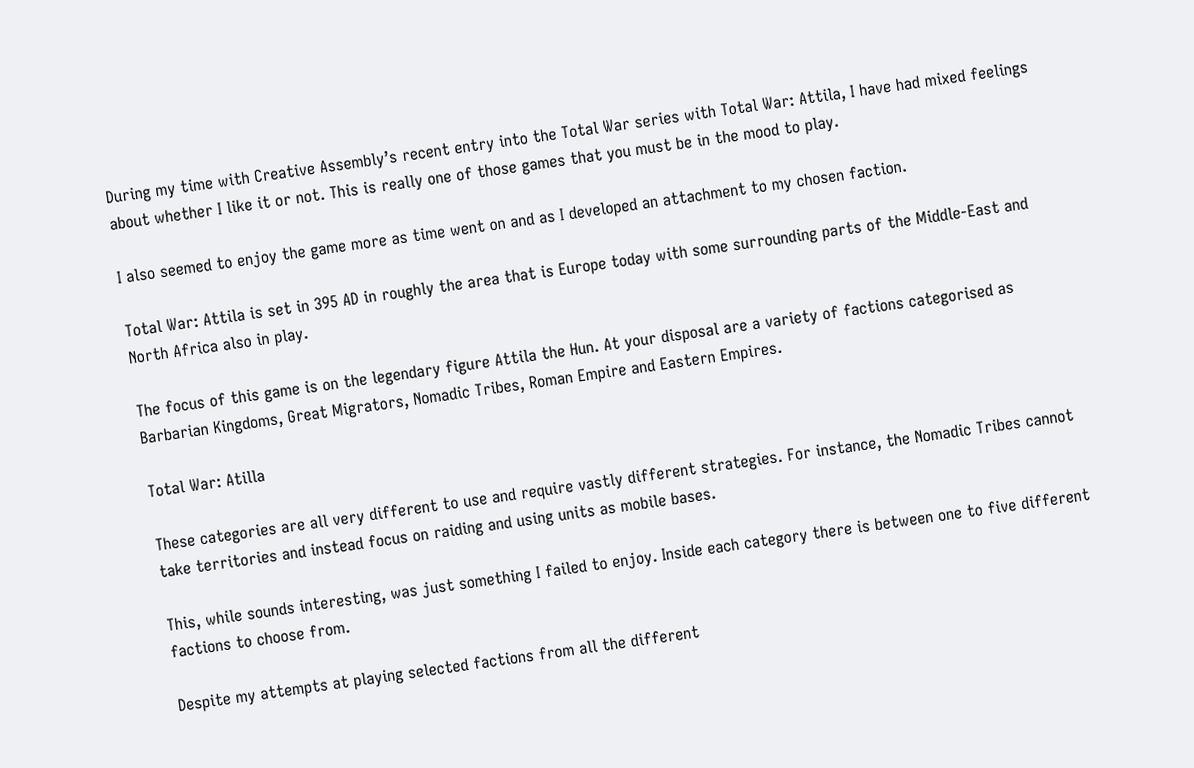During my time with Creative Assembly’s recent entry into the Total War series with Total War: Attila, I have had mixed feelings about whether I like it or not. This is really one of those games that you must be in the mood to play.

I also seemed to enjoy the game more as time went on and as I developed an attachment to my chosen faction.

Total War: Attila is set in 395 AD in roughly the area that is Europe today with some surrounding parts of the Middle-East and North Africa also in play.

The focus of this game is on the legendary figure Attila the Hun. At your disposal are a variety of factions categorised as Barbarian Kingdoms, Great Migrators, Nomadic Tribes, Roman Empire and Eastern Empires.

Total War: Atilla

These categories are all very different to use and require vastly different strategies. For instance, the Nomadic Tribes cannot take territories and instead focus on raiding and using units as mobile bases.

This, while sounds interesting, was just something I failed to enjoy. Inside each category there is between one to five different factions to choose from.

Despite my attempts at playing selected factions from all the different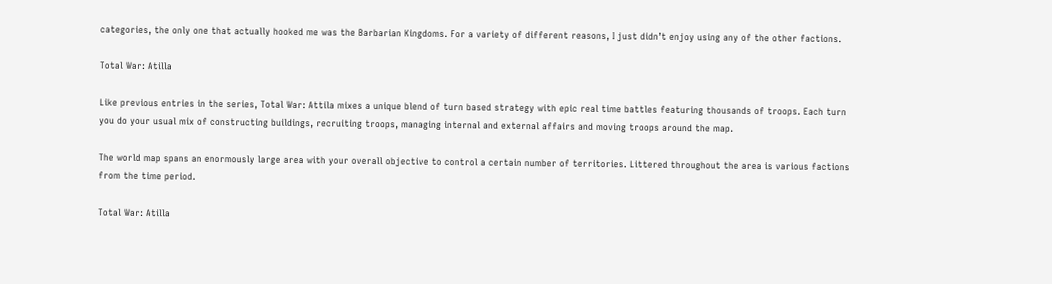categories, the only one that actually hooked me was the Barbarian Kingdoms. For a variety of different reasons, I just didn’t enjoy using any of the other factions.

Total War: Atilla

Like previous entries in the series, Total War: Attila mixes a unique blend of turn based strategy with epic real time battles featuring thousands of troops. Each turn you do your usual mix of constructing buildings, recruiting troops, managing internal and external affairs and moving troops around the map.

The world map spans an enormously large area with your overall objective to control a certain number of territories. Littered throughout the area is various factions from the time period.

Total War: Atilla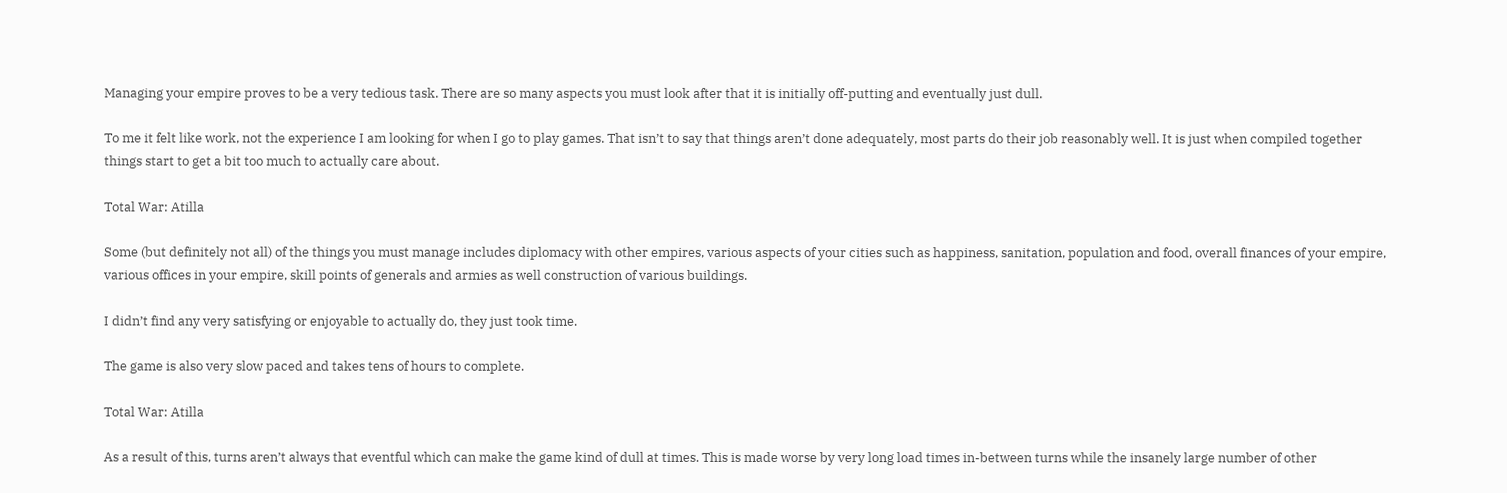Managing your empire proves to be a very tedious task. There are so many aspects you must look after that it is initially off-putting and eventually just dull.

To me it felt like work, not the experience I am looking for when I go to play games. That isn’t to say that things aren’t done adequately, most parts do their job reasonably well. It is just when compiled together things start to get a bit too much to actually care about.

Total War: Atilla

Some (but definitely not all) of the things you must manage includes diplomacy with other empires, various aspects of your cities such as happiness, sanitation, population and food, overall finances of your empire, various offices in your empire, skill points of generals and armies as well construction of various buildings.

I didn’t find any very satisfying or enjoyable to actually do, they just took time.

The game is also very slow paced and takes tens of hours to complete.

Total War: Atilla

As a result of this, turns aren’t always that eventful which can make the game kind of dull at times. This is made worse by very long load times in-between turns while the insanely large number of other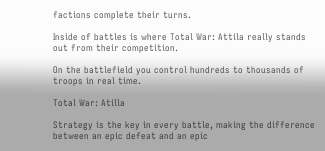factions complete their turns.

Inside of battles is where Total War: Attila really stands out from their competition.

On the battlefield you control hundreds to thousands of troops in real time.

Total War: Atilla

Strategy is the key in every battle, making the difference between an epic defeat and an epic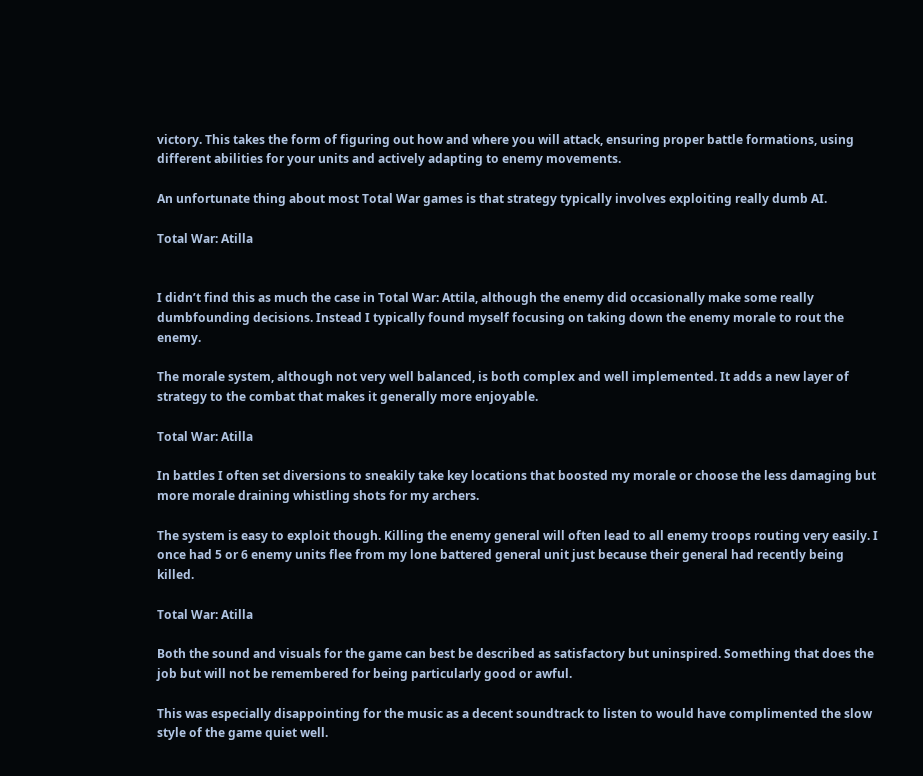victory. This takes the form of figuring out how and where you will attack, ensuring proper battle formations, using different abilities for your units and actively adapting to enemy movements.

An unfortunate thing about most Total War games is that strategy typically involves exploiting really dumb AI.

Total War: Atilla


I didn’t find this as much the case in Total War: Attila, although the enemy did occasionally make some really dumbfounding decisions. Instead I typically found myself focusing on taking down the enemy morale to rout the enemy.

The morale system, although not very well balanced, is both complex and well implemented. It adds a new layer of strategy to the combat that makes it generally more enjoyable.

Total War: Atilla

In battles I often set diversions to sneakily take key locations that boosted my morale or choose the less damaging but more morale draining whistling shots for my archers.

The system is easy to exploit though. Killing the enemy general will often lead to all enemy troops routing very easily. I once had 5 or 6 enemy units flee from my lone battered general unit just because their general had recently being killed.

Total War: Atilla

Both the sound and visuals for the game can best be described as satisfactory but uninspired. Something that does the job but will not be remembered for being particularly good or awful.

This was especially disappointing for the music as a decent soundtrack to listen to would have complimented the slow style of the game quiet well.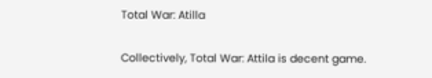Total War: Atilla

Collectively, Total War: Attila is decent game.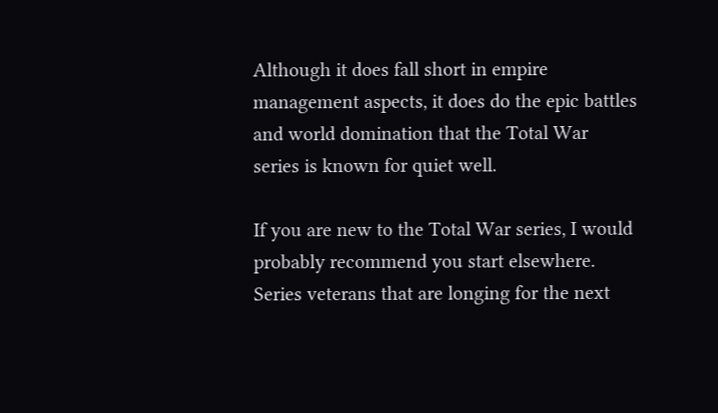Although it does fall short in empire management aspects, it does do the epic battles and world domination that the Total War series is known for quiet well.

If you are new to the Total War series, I would probably recommend you start elsewhere. Series veterans that are longing for the next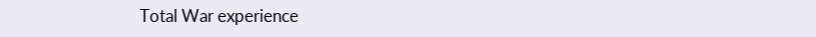Total War experience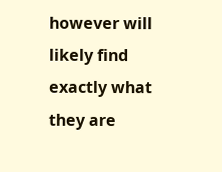however will likely find exactly what they are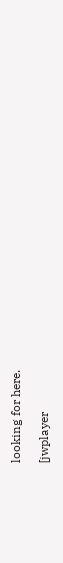looking for here.

[jwplayer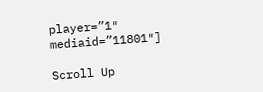player=”1″ mediaid=”11801″]

Scroll Up